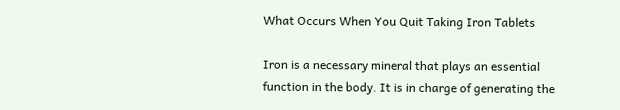What Occurs When You Quit Taking Iron Tablets

Iron is a necessary mineral that plays an essential function in the body. It is in charge of generating the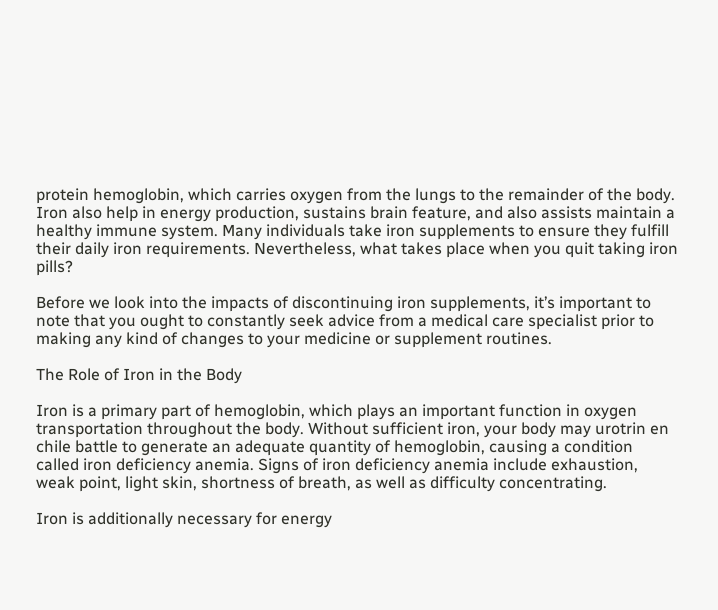protein hemoglobin, which carries oxygen from the lungs to the remainder of the body. Iron also help in energy production, sustains brain feature, and also assists maintain a healthy immune system. Many individuals take iron supplements to ensure they fulfill their daily iron requirements. Nevertheless, what takes place when you quit taking iron pills?

Before we look into the impacts of discontinuing iron supplements, it’s important to note that you ought to constantly seek advice from a medical care specialist prior to making any kind of changes to your medicine or supplement routines.

The Role of Iron in the Body

Iron is a primary part of hemoglobin, which plays an important function in oxygen transportation throughout the body. Without sufficient iron, your body may urotrin en chile battle to generate an adequate quantity of hemoglobin, causing a condition called iron deficiency anemia. Signs of iron deficiency anemia include exhaustion, weak point, light skin, shortness of breath, as well as difficulty concentrating.

Iron is additionally necessary for energy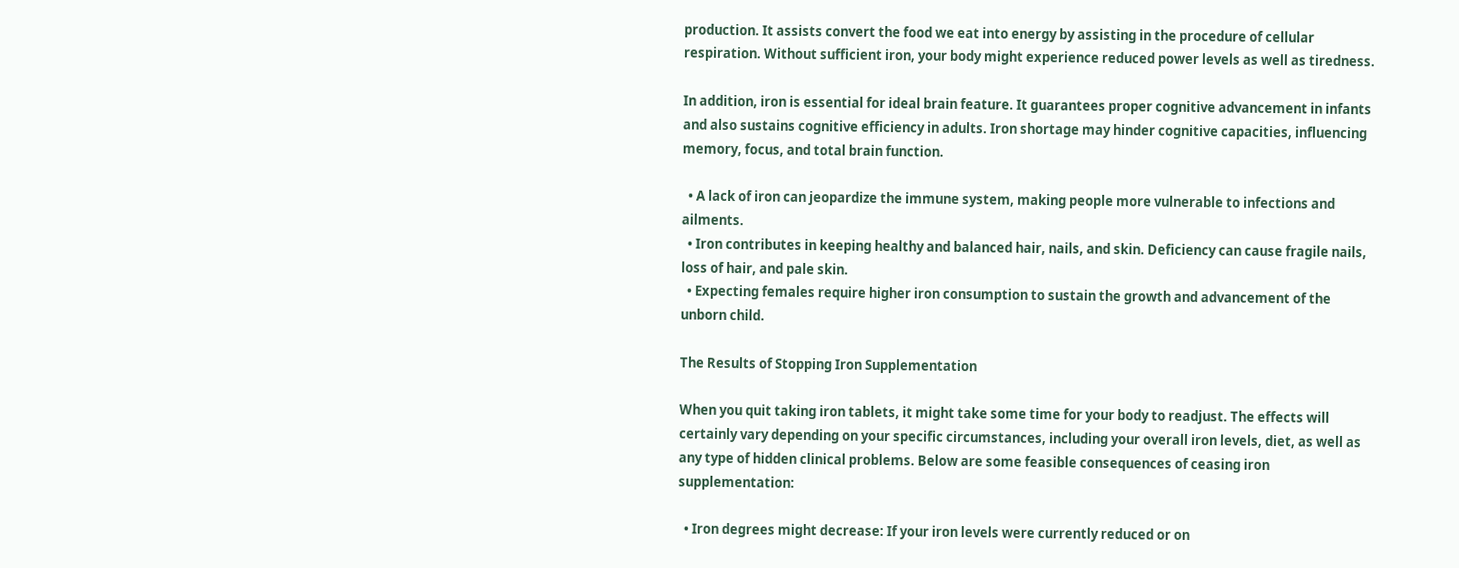production. It assists convert the food we eat into energy by assisting in the procedure of cellular respiration. Without sufficient iron, your body might experience reduced power levels as well as tiredness.

In addition, iron is essential for ideal brain feature. It guarantees proper cognitive advancement in infants and also sustains cognitive efficiency in adults. Iron shortage may hinder cognitive capacities, influencing memory, focus, and total brain function.

  • A lack of iron can jeopardize the immune system, making people more vulnerable to infections and ailments.
  • Iron contributes in keeping healthy and balanced hair, nails, and skin. Deficiency can cause fragile nails, loss of hair, and pale skin.
  • Expecting females require higher iron consumption to sustain the growth and advancement of the unborn child.

The Results of Stopping Iron Supplementation

When you quit taking iron tablets, it might take some time for your body to readjust. The effects will certainly vary depending on your specific circumstances, including your overall iron levels, diet, as well as any type of hidden clinical problems. Below are some feasible consequences of ceasing iron supplementation:

  • Iron degrees might decrease: If your iron levels were currently reduced or on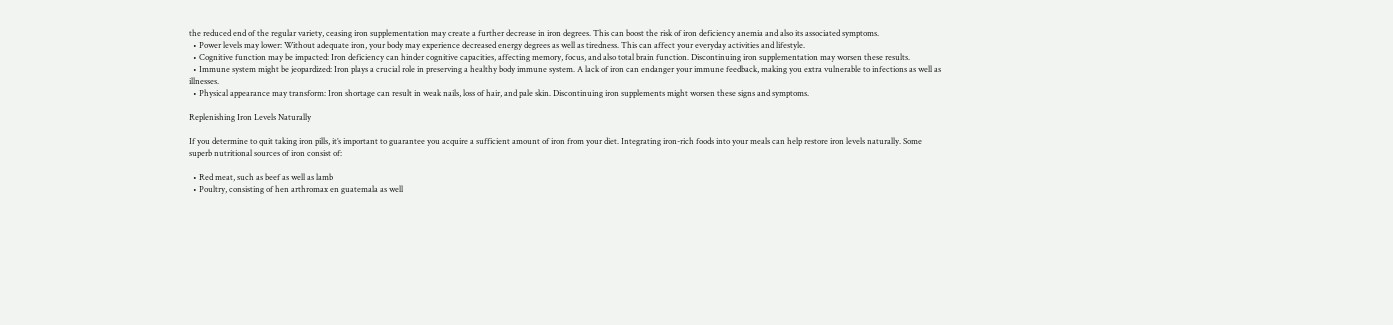the reduced end of the regular variety, ceasing iron supplementation may create a further decrease in iron degrees. This can boost the risk of iron deficiency anemia and also its associated symptoms.
  • Power levels may lower: Without adequate iron, your body may experience decreased energy degrees as well as tiredness. This can affect your everyday activities and lifestyle.
  • Cognitive function may be impacted: Iron deficiency can hinder cognitive capacities, affecting memory, focus, and also total brain function. Discontinuing iron supplementation may worsen these results.
  • Immune system might be jeopardized: Iron plays a crucial role in preserving a healthy body immune system. A lack of iron can endanger your immune feedback, making you extra vulnerable to infections as well as illnesses.
  • Physical appearance may transform: Iron shortage can result in weak nails, loss of hair, and pale skin. Discontinuing iron supplements might worsen these signs and symptoms.

Replenishing Iron Levels Naturally

If you determine to quit taking iron pills, it’s important to guarantee you acquire a sufficient amount of iron from your diet. Integrating iron-rich foods into your meals can help restore iron levels naturally. Some superb nutritional sources of iron consist of:

  • Red meat, such as beef as well as lamb
  • Poultry, consisting of hen arthromax en guatemala as well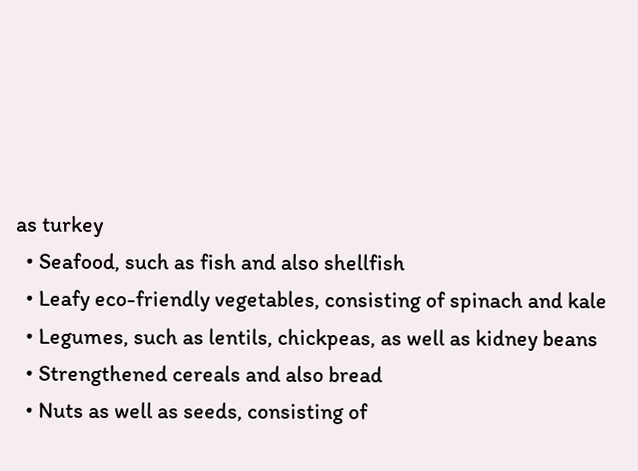as turkey
  • Seafood, such as fish and also shellfish
  • Leafy eco-friendly vegetables, consisting of spinach and kale
  • Legumes, such as lentils, chickpeas, as well as kidney beans
  • Strengthened cereals and also bread
  • Nuts as well as seeds, consisting of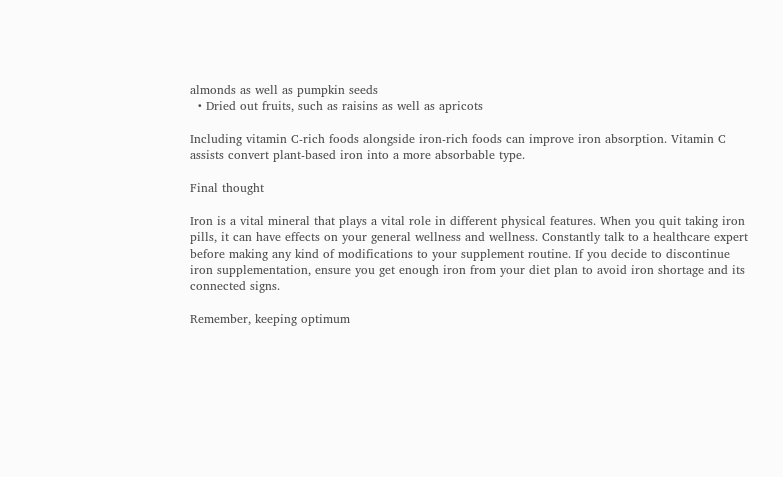almonds as well as pumpkin seeds
  • Dried out fruits, such as raisins as well as apricots

Including vitamin C-rich foods alongside iron-rich foods can improve iron absorption. Vitamin C assists convert plant-based iron into a more absorbable type.

Final thought

Iron is a vital mineral that plays a vital role in different physical features. When you quit taking iron pills, it can have effects on your general wellness and wellness. Constantly talk to a healthcare expert before making any kind of modifications to your supplement routine. If you decide to discontinue iron supplementation, ensure you get enough iron from your diet plan to avoid iron shortage and its connected signs.

Remember, keeping optimum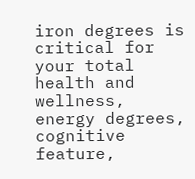iron degrees is critical for your total health and wellness, energy degrees, cognitive feature,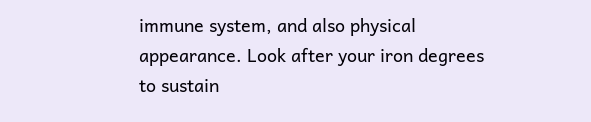immune system, and also physical appearance. Look after your iron degrees to sustain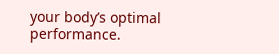your body’s optimal performance.